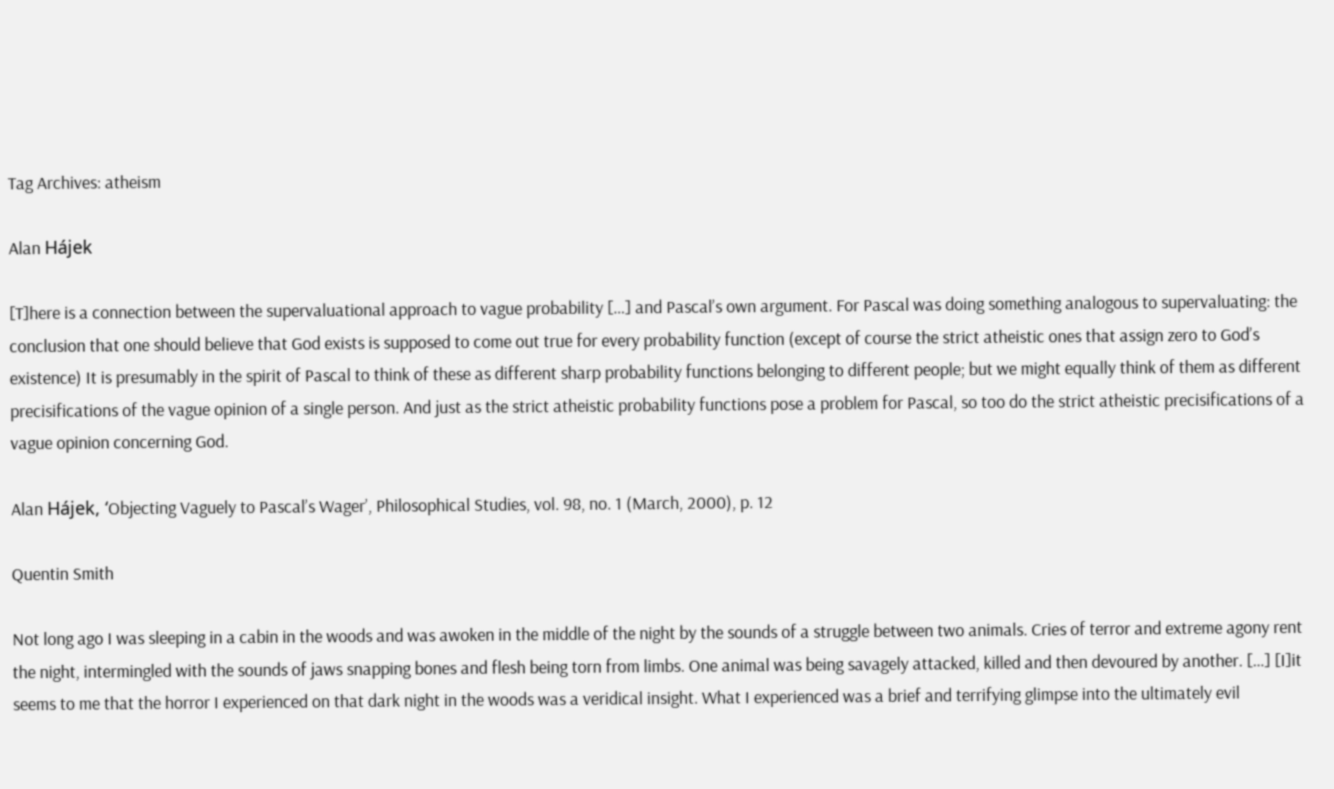Tag Archives: atheism

Alan Hájek

[T]here is a connection between the supervaluational approach to vague probability […] and Pascal’s own argument. For Pascal was doing something analogous to supervaluating: the conclusion that one should believe that God exists is supposed to come out true for every probability function (except of course the strict atheistic ones that assign zero to God’s existence) It is presumably in the spirit of Pascal to think of these as different sharp probability functions belonging to different people; but we might equally think of them as different precisifications of the vague opinion of a single person. And just as the strict atheistic probability functions pose a problem for Pascal, so too do the strict atheistic precisifications of a vague opinion concerning God.

Alan Hájek, ‘Objecting Vaguely to Pascal’s Wager’, Philosophical Studies, vol. 98, no. 1 (March, 2000), p. 12

Quentin Smith

Not long ago I was sleeping in a cabin in the woods and was awoken in the middle of the night by the sounds of a struggle between two animals. Cries of terror and extreme agony rent the night, intermingled with the sounds of jaws snapping bones and flesh being torn from limbs. One animal was being savagely attacked, killed and then devoured by another. […] [I]it seems to me that the horror I experienced on that dark night in the woods was a veridical insight. What I experienced was a brief and terrifying glimpse into the ultimately evil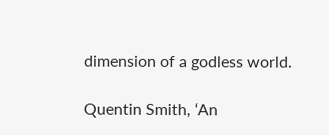dimension of a godless world.

Quentin Smith, ‘An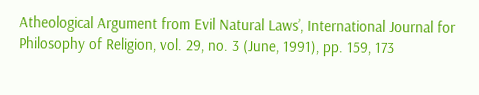Atheological Argument from Evil Natural Laws’, International Journal for Philosophy of Religion, vol. 29, no. 3 (June, 1991), pp. 159, 173